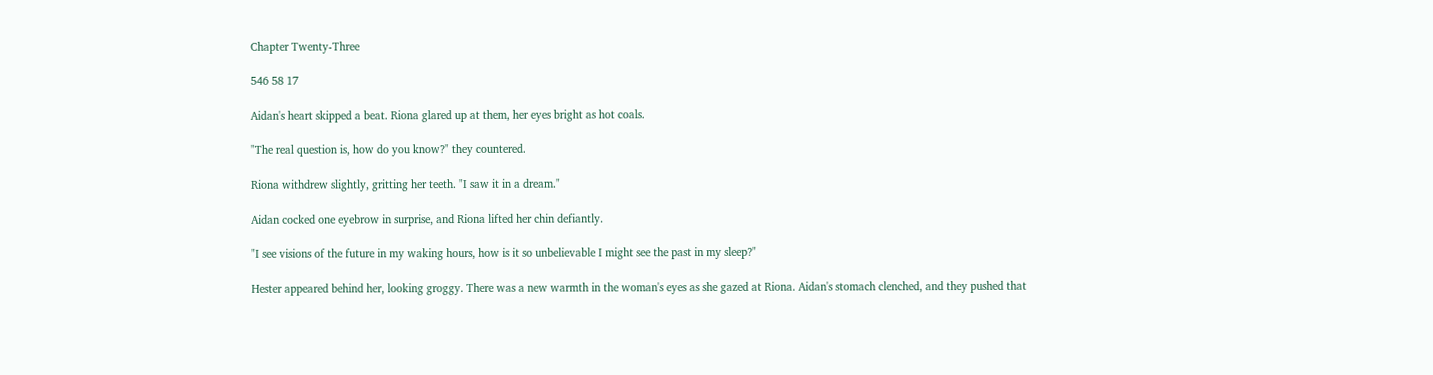Chapter Twenty-Three

546 58 17

Aidan's heart skipped a beat. Riona glared up at them, her eyes bright as hot coals.

"The real question is, how do you know?" they countered.

Riona withdrew slightly, gritting her teeth. "I saw it in a dream."

Aidan cocked one eyebrow in surprise, and Riona lifted her chin defiantly.

"I see visions of the future in my waking hours, how is it so unbelievable I might see the past in my sleep?"

Hester appeared behind her, looking groggy. There was a new warmth in the woman's eyes as she gazed at Riona. Aidan's stomach clenched, and they pushed that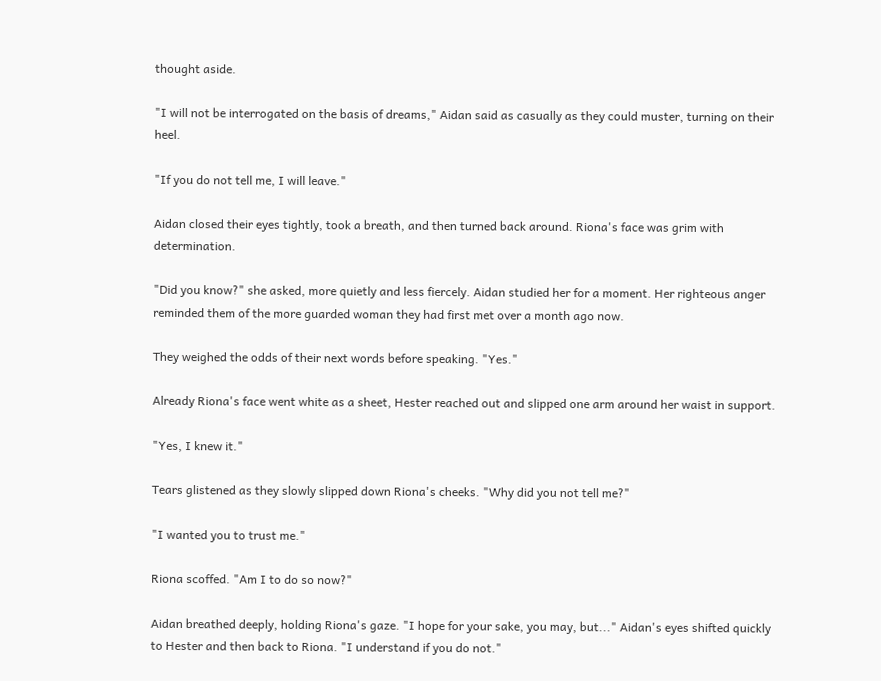thought aside.

"I will not be interrogated on the basis of dreams," Aidan said as casually as they could muster, turning on their heel.

"If you do not tell me, I will leave."

Aidan closed their eyes tightly, took a breath, and then turned back around. Riona's face was grim with determination.

"Did you know?" she asked, more quietly and less fiercely. Aidan studied her for a moment. Her righteous anger reminded them of the more guarded woman they had first met over a month ago now.

They weighed the odds of their next words before speaking. "Yes."

Already Riona's face went white as a sheet, Hester reached out and slipped one arm around her waist in support.

"Yes, I knew it."

Tears glistened as they slowly slipped down Riona's cheeks. "Why did you not tell me?"

"I wanted you to trust me."

Riona scoffed. "Am I to do so now?"

Aidan breathed deeply, holding Riona's gaze. "I hope for your sake, you may, but..." Aidan's eyes shifted quickly to Hester and then back to Riona. "I understand if you do not."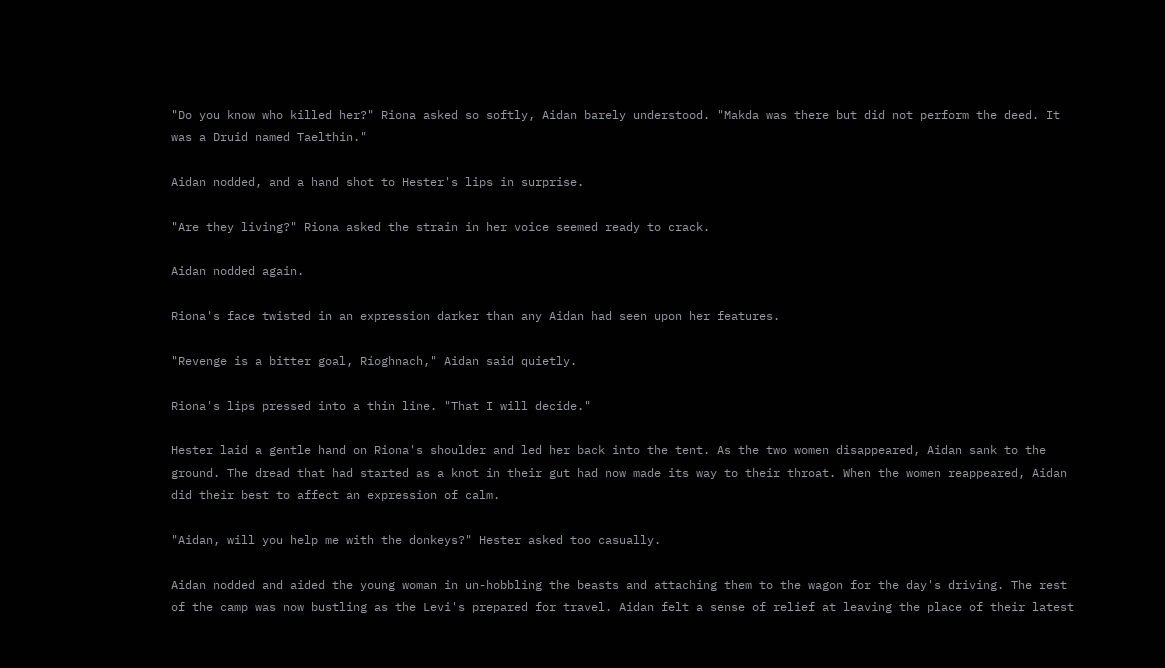"Do you know who killed her?" Riona asked so softly, Aidan barely understood. "Makda was there but did not perform the deed. It was a Druid named Taelthin."

Aidan nodded, and a hand shot to Hester's lips in surprise.

"Are they living?" Riona asked the strain in her voice seemed ready to crack.

Aidan nodded again.

Riona's face twisted in an expression darker than any Aidan had seen upon her features.

"Revenge is a bitter goal, Ríoghnach," Aidan said quietly.

Riona's lips pressed into a thin line. "That I will decide."

Hester laid a gentle hand on Riona's shoulder and led her back into the tent. As the two women disappeared, Aidan sank to the ground. The dread that had started as a knot in their gut had now made its way to their throat. When the women reappeared, Aidan did their best to affect an expression of calm.

"Aidan, will you help me with the donkeys?" Hester asked too casually.

Aidan nodded and aided the young woman in un-hobbling the beasts and attaching them to the wagon for the day's driving. The rest of the camp was now bustling as the Levi's prepared for travel. Aidan felt a sense of relief at leaving the place of their latest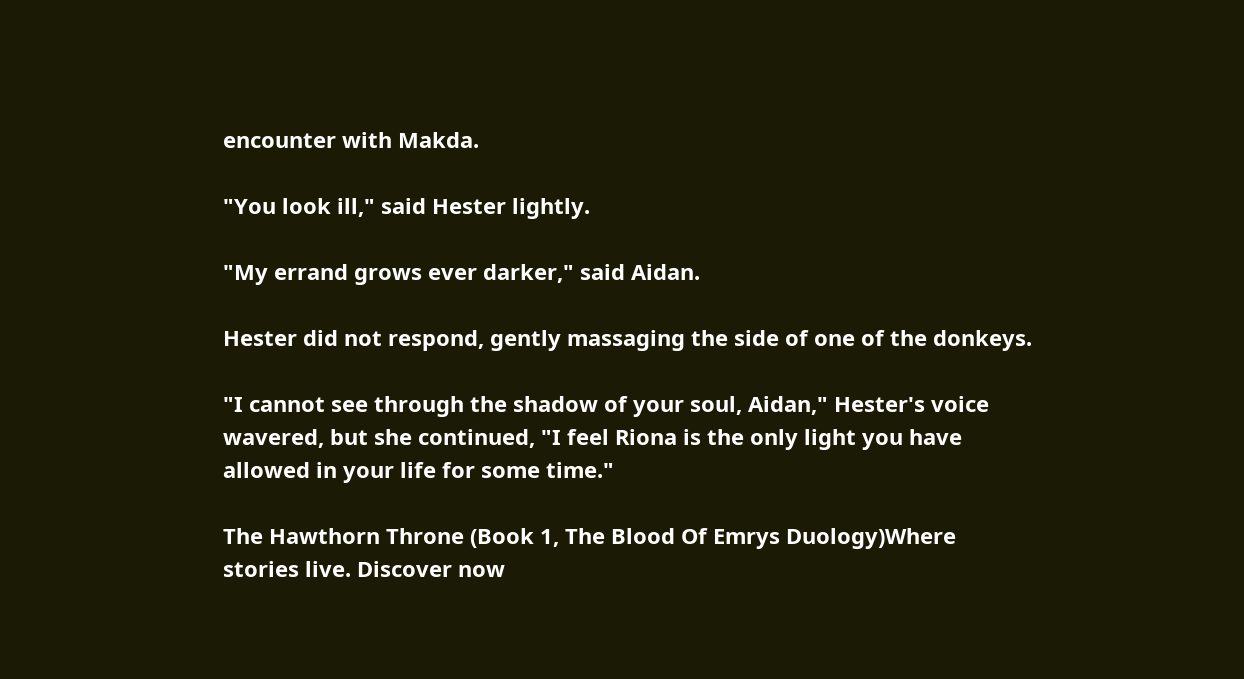encounter with Makda.

"You look ill," said Hester lightly.

"My errand grows ever darker," said Aidan.

Hester did not respond, gently massaging the side of one of the donkeys.

"I cannot see through the shadow of your soul, Aidan," Hester's voice wavered, but she continued, "I feel Riona is the only light you have allowed in your life for some time."

The Hawthorn Throne (Book 1, The Blood Of Emrys Duology)Where stories live. Discover now